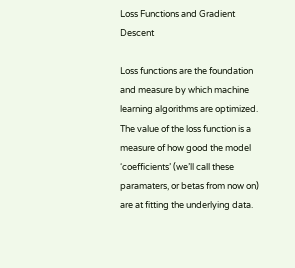Loss Functions and Gradient Descent

Loss functions are the foundation and measure by which machine learning algorithms are optimized. The value of the loss function is a measure of how good the model ‘coefficients’ (we’ll call these paramaters, or betas from now on) are at fitting the underlying data.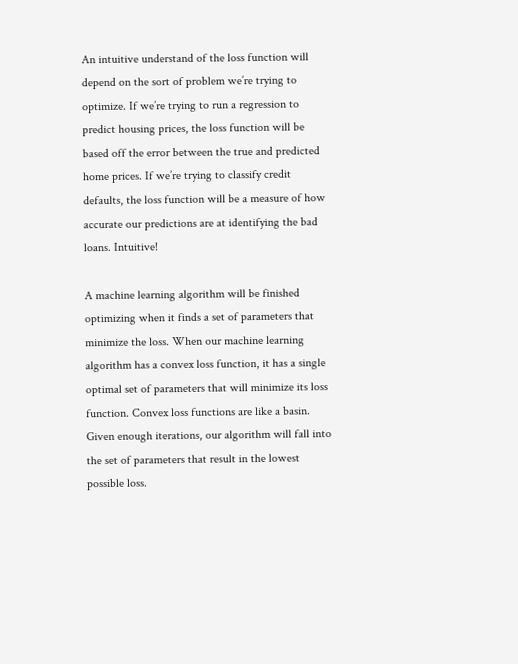An intuitive understand of the loss function will depend on the sort of problem we’re trying to optimize. If we’re trying to run a regression to predict housing prices, the loss function will be based off the error between the true and predicted home prices. If we’re trying to classify credit defaults, the loss function will be a measure of how accurate our predictions are at identifying the bad loans. Intuitive!

A machine learning algorithm will be finished optimizing when it finds a set of parameters that minimize the loss. When our machine learning algorithm has a convex loss function, it has a single optimal set of parameters that will minimize its loss function. Convex loss functions are like a basin. Given enough iterations, our algorithm will fall into the set of parameters that result in the lowest possible loss.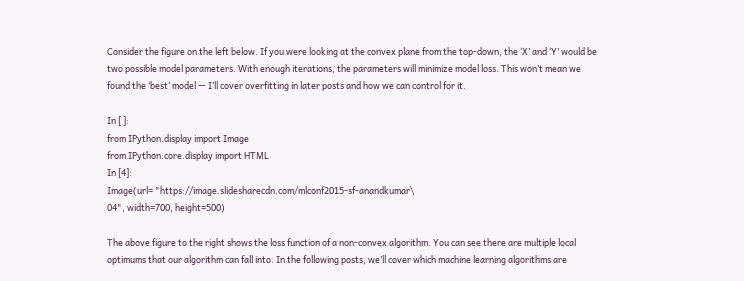Consider the figure on the left below. If you were looking at the convex plane from the top-down, the ‘X’ and ‘Y’ would be two possible model parameters. With enough iterations, the parameters will minimize model loss. This won’t mean we found the ‘best’ model — I’ll cover overfitting in later posts and how we can control for it.

In [ ]:
from IPython.display import Image
from IPython.core.display import HTML
In [4]:
Image(url= "https://image.slidesharecdn.com/mlconf2015-sf-anandkumar\
04", width=700, height=500)

The above figure to the right shows the loss function of a non-convex algorithm. You can see there are multiple local optimums that our algorithm can fall into. In the following posts, we’ll cover which machine learning algorithms are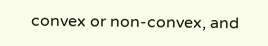convex or non-convex, and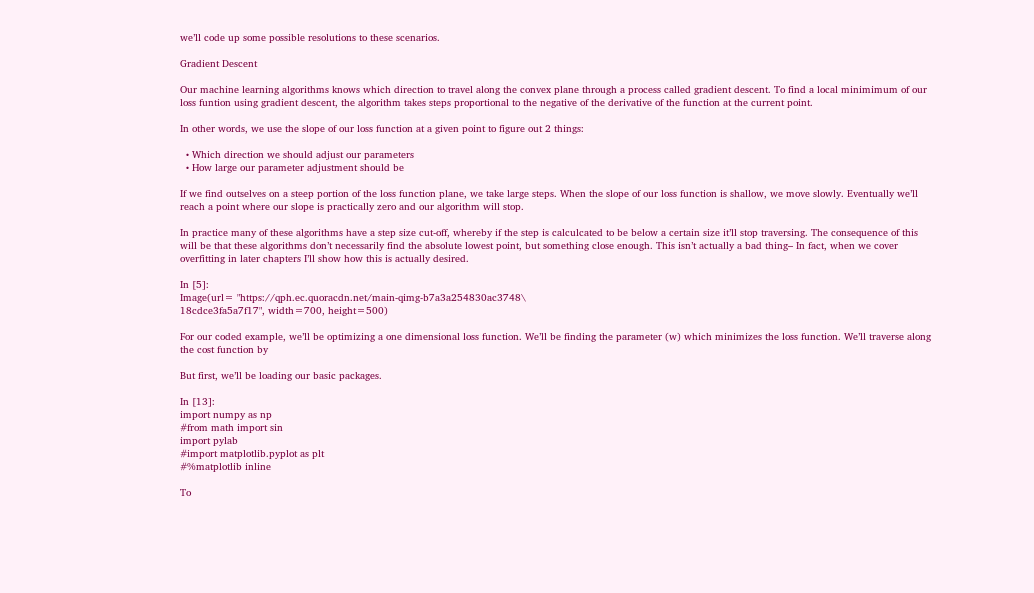we’ll code up some possible resolutions to these scenarios.

Gradient Descent

Our machine learning algorithms knows which direction to travel along the convex plane through a process called gradient descent. To find a local minimimum of our loss funtion using gradient descent, the algorithm takes steps proportional to the negative of the derivative of the function at the current point.

In other words, we use the slope of our loss function at a given point to figure out 2 things:

  • Which direction we should adjust our parameters
  • How large our parameter adjustment should be

If we find outselves on a steep portion of the loss function plane, we take large steps. When the slope of our loss function is shallow, we move slowly. Eventually we’ll reach a point where our slope is practically zero and our algorithm will stop.

In practice many of these algorithms have a step size cut-off, whereby if the step is calculcated to be below a certain size it’ll stop traversing. The consequence of this will be that these algorithms don’t necessarily find the absolute lowest point, but something close enough. This isn’t actually a bad thing– In fact, when we cover overfitting in later chapters I’ll show how this is actually desired.

In [5]:
Image(url= "https://qph.ec.quoracdn.net/main-qimg-b7a3a254830ac3748\
18cdce3fa5a7f17", width=700, height=500)

For our coded example, we’ll be optimizing a one dimensional loss function. We’ll be finding the parameter (w) which minimizes the loss function. We’ll traverse along the cost function by

But first, we’ll be loading our basic packages.

In [13]:
import numpy as np
#from math import sin
import pylab
#import matplotlib.pyplot as plt
#%matplotlib inline

To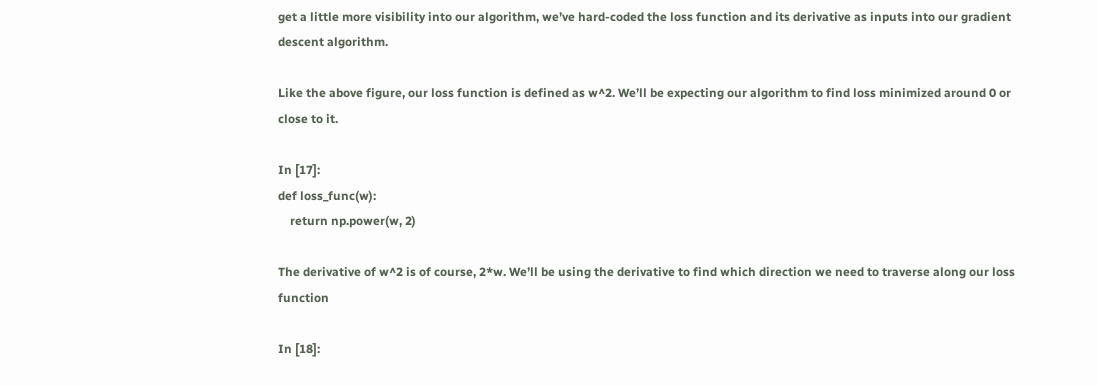get a little more visibility into our algorithm, we’ve hard-coded the loss function and its derivative as inputs into our gradient descent algorithm.

Like the above figure, our loss function is defined as w^2. We’ll be expecting our algorithm to find loss minimized around 0 or close to it.

In [17]:
def loss_func(w):
    return np.power(w, 2)

The derivative of w^2 is of course, 2*w. We’ll be using the derivative to find which direction we need to traverse along our loss function

In [18]: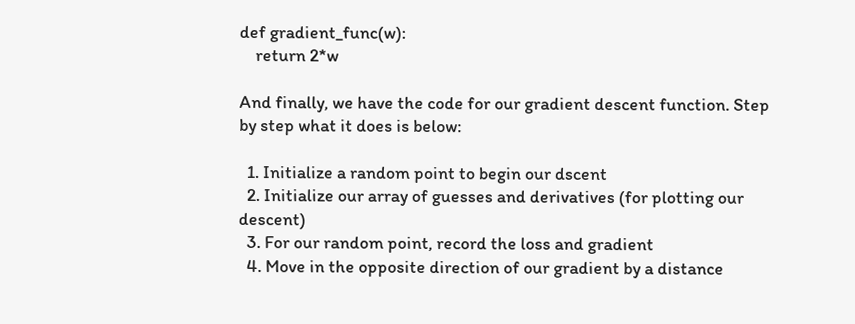def gradient_func(w):
    return 2*w

And finally, we have the code for our gradient descent function. Step by step what it does is below:

  1. Initialize a random point to begin our dscent
  2. Initialize our array of guesses and derivatives (for plotting our descent)
  3. For our random point, record the loss and gradient
  4. Move in the opposite direction of our gradient by a distance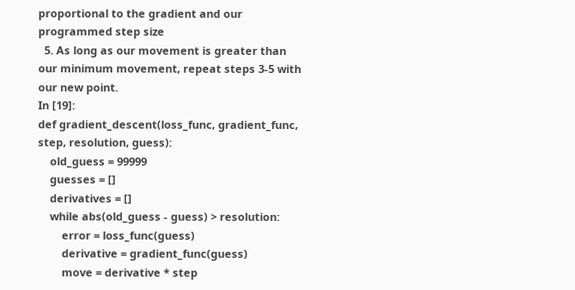proportional to the gradient and our programmed step size
  5. As long as our movement is greater than our minimum movement, repeat steps 3-5 with our new point.
In [19]:
def gradient_descent(loss_func, gradient_func, step, resolution, guess):
    old_guess = 99999
    guesses = []
    derivatives = []
    while abs(old_guess - guess) > resolution:
        error = loss_func(guess)
        derivative = gradient_func(guess)
        move = derivative * step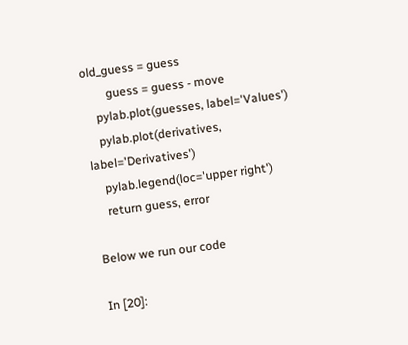old_guess = guess
        guess = guess - move
    pylab.plot(guesses, label='Values')
    pylab.plot(derivatives, label='Derivatives')
    pylab.legend(loc='upper right')
    return guess, error

Below we run our code

In [20]: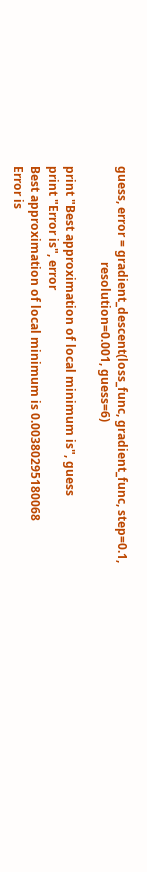guess, error = gradient_descent(loss_func, gradient_func, step=0.1,
                                resolution=0.001, guess=6)

print "Best approximation of local minimum is", guess
print "Error is", error
Best approximation of local minimum is 0.00380295180068
Error is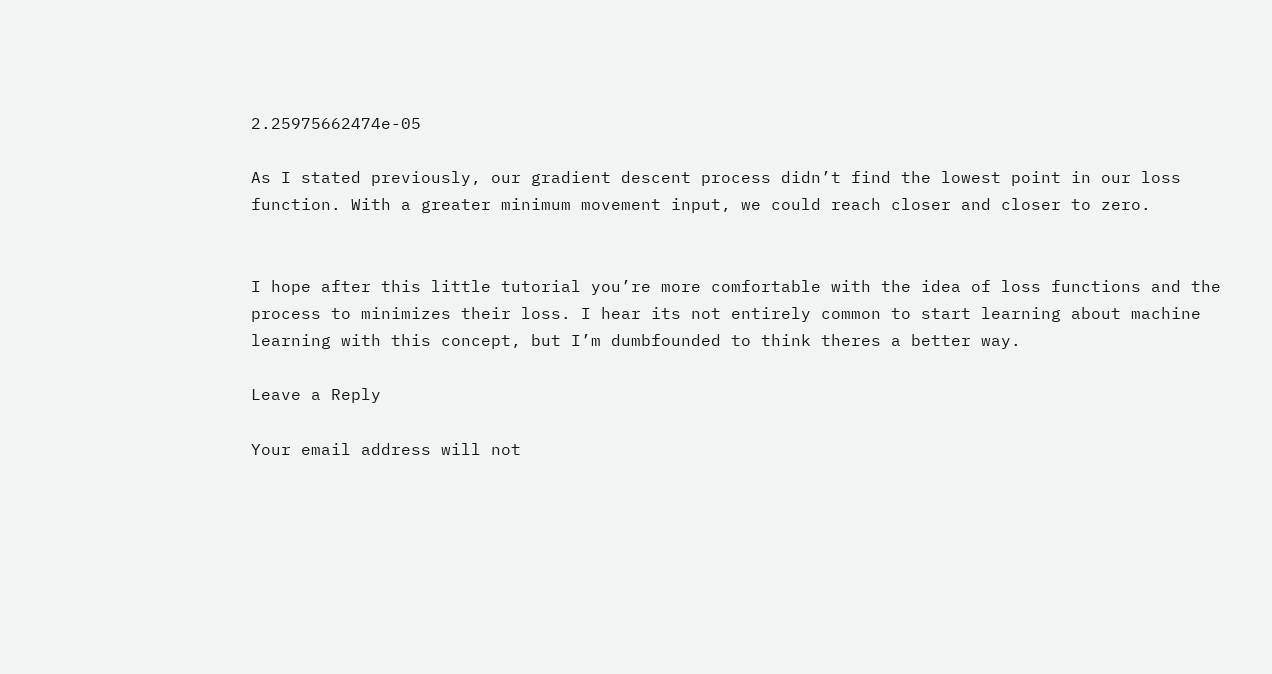2.25975662474e-05

As I stated previously, our gradient descent process didn’t find the lowest point in our loss function. With a greater minimum movement input, we could reach closer and closer to zero.


I hope after this little tutorial you’re more comfortable with the idea of loss functions and the process to minimizes their loss. I hear its not entirely common to start learning about machine learning with this concept, but I’m dumbfounded to think theres a better way.

Leave a Reply

Your email address will not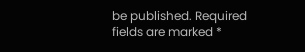be published. Required fields are marked *